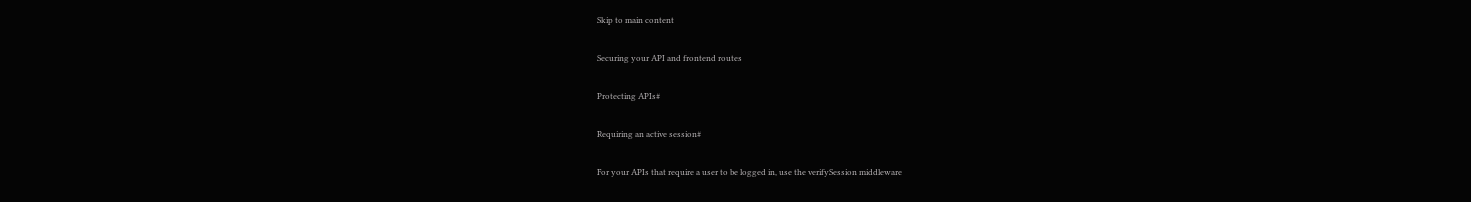Skip to main content

Securing your API and frontend routes

Protecting APIs#

Requiring an active session#

For your APIs that require a user to be logged in, use the verifySession middleware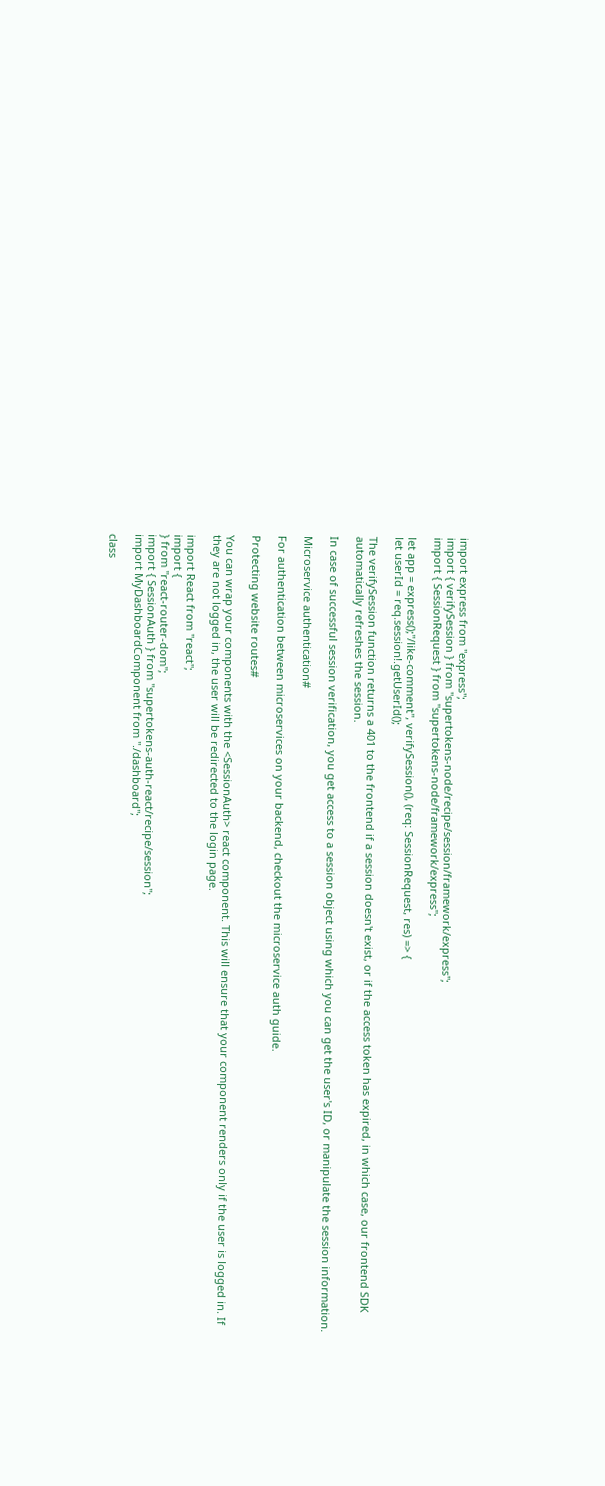import express from "express";
import { verifySession } from "supertokens-node/recipe/session/framework/express";
import { SessionRequest } from "supertokens-node/framework/express";

let app = express();"/like-comment", verifySession(), (req: SessionRequest, res) => {
let userId = req.session!.getUserId();

The verifySession function returns a 401 to the frontend if a session doesn't exist, or if the access token has expired, in which case, our frontend SDK automatically refreshes the session.

In case of successful session verification, you get access to a session object using which you can get the user's ID, or manipulate the session information.

Microservice authentication#

For authentication between microservices on your backend, checkout the microservice auth guide.

Protecting website routes#

You can wrap your components with the <SessionAuth> react component. This will ensure that your component renders only if the user is logged in. If they are not logged in, the user will be redirected to the login page.

import React from "react";
import {
} from "react-router-dom";
import { SessionAuth } from "supertokens-auth-react/recipe/session";
import MyDashboardComponent from "./dashboard";

class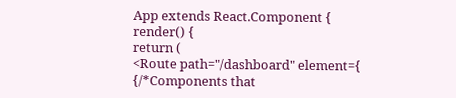App extends React.Component {
render() {
return (
<Route path="/dashboard" element={
{/*Components that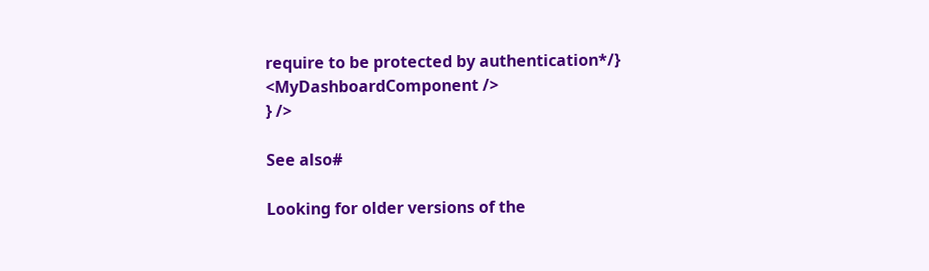require to be protected by authentication*/}
<MyDashboardComponent />
} />

See also#

Looking for older versions of the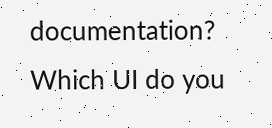documentation?
Which UI do you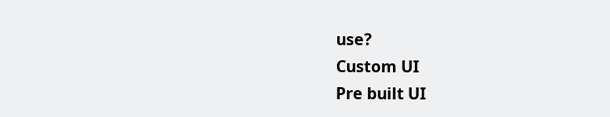use?
Custom UI
Pre built UI